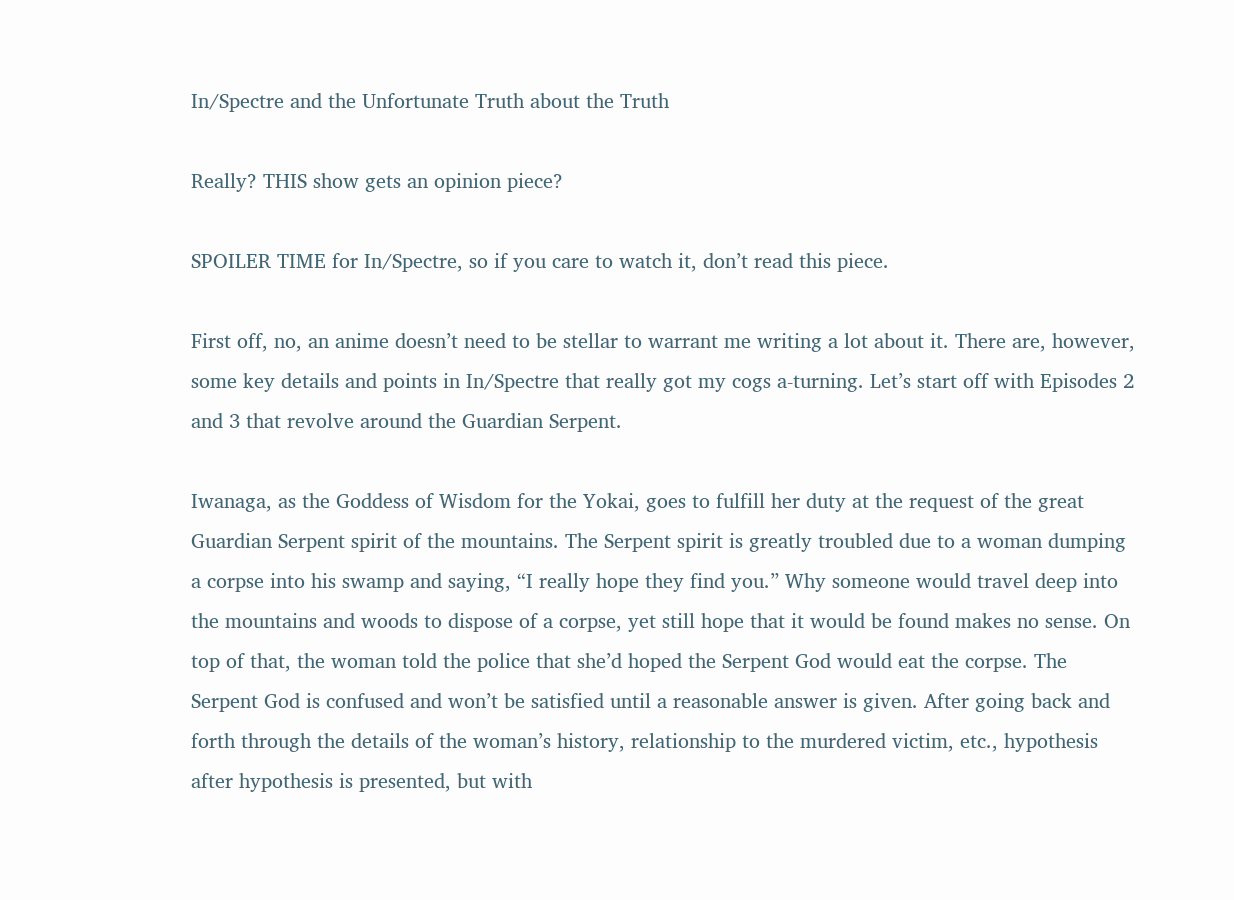In/Spectre and the Unfortunate Truth about the Truth

Really? THIS show gets an opinion piece?

SPOILER TIME for In/Spectre, so if you care to watch it, don’t read this piece.

First off, no, an anime doesn’t need to be stellar to warrant me writing a lot about it. There are, however, some key details and points in In/Spectre that really got my cogs a-turning. Let’s start off with Episodes 2 and 3 that revolve around the Guardian Serpent.

Iwanaga, as the Goddess of Wisdom for the Yokai, goes to fulfill her duty at the request of the great Guardian Serpent spirit of the mountains. The Serpent spirit is greatly troubled due to a woman dumping a corpse into his swamp and saying, “I really hope they find you.” Why someone would travel deep into the mountains and woods to dispose of a corpse, yet still hope that it would be found makes no sense. On top of that, the woman told the police that she’d hoped the Serpent God would eat the corpse. The Serpent God is confused and won’t be satisfied until a reasonable answer is given. After going back and forth through the details of the woman’s history, relationship to the murdered victim, etc., hypothesis after hypothesis is presented, but with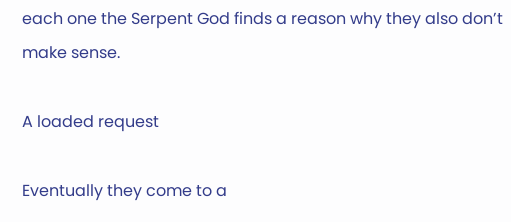each one the Serpent God finds a reason why they also don’t make sense.

A loaded request

Eventually they come to a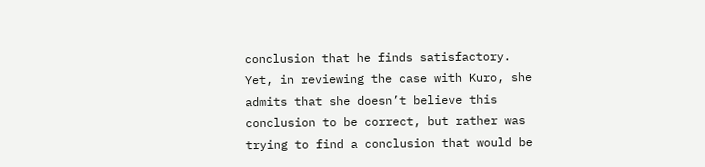conclusion that he finds satisfactory. Yet, in reviewing the case with Kuro, she admits that she doesn’t believe this conclusion to be correct, but rather was trying to find a conclusion that would be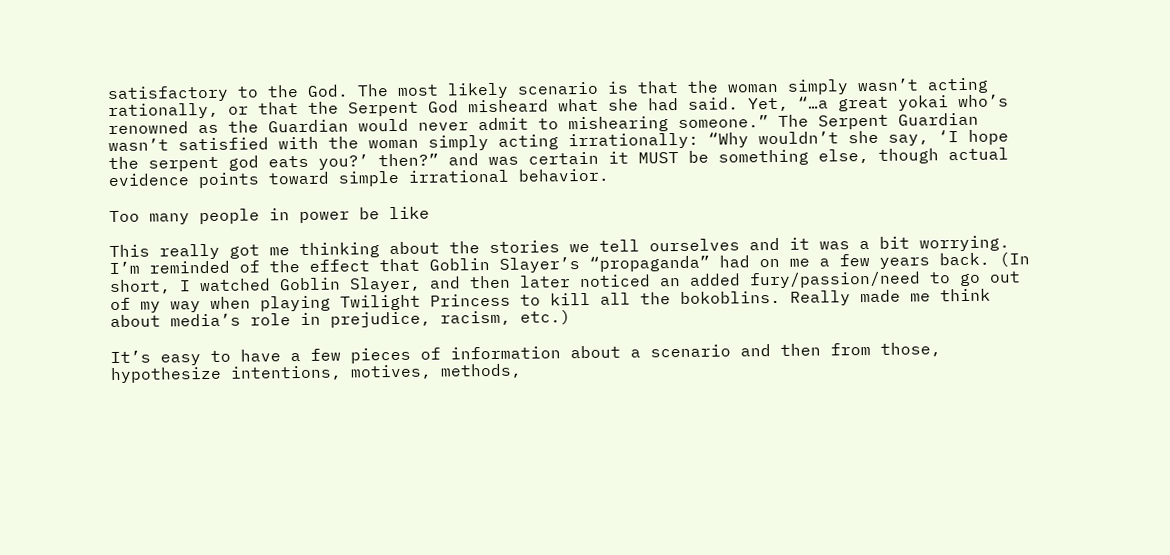satisfactory to the God. The most likely scenario is that the woman simply wasn’t acting rationally, or that the Serpent God misheard what she had said. Yet, “…a great yokai who’s renowned as the Guardian would never admit to mishearing someone.” The Serpent Guardian wasn’t satisfied with the woman simply acting irrationally: “Why wouldn’t she say, ‘I hope the serpent god eats you?’ then?” and was certain it MUST be something else, though actual evidence points toward simple irrational behavior.

Too many people in power be like

This really got me thinking about the stories we tell ourselves and it was a bit worrying. I’m reminded of the effect that Goblin Slayer’s “propaganda” had on me a few years back. (In short, I watched Goblin Slayer, and then later noticed an added fury/passion/need to go out of my way when playing Twilight Princess to kill all the bokoblins. Really made me think about media’s role in prejudice, racism, etc.)

It’s easy to have a few pieces of information about a scenario and then from those, hypothesize intentions, motives, methods,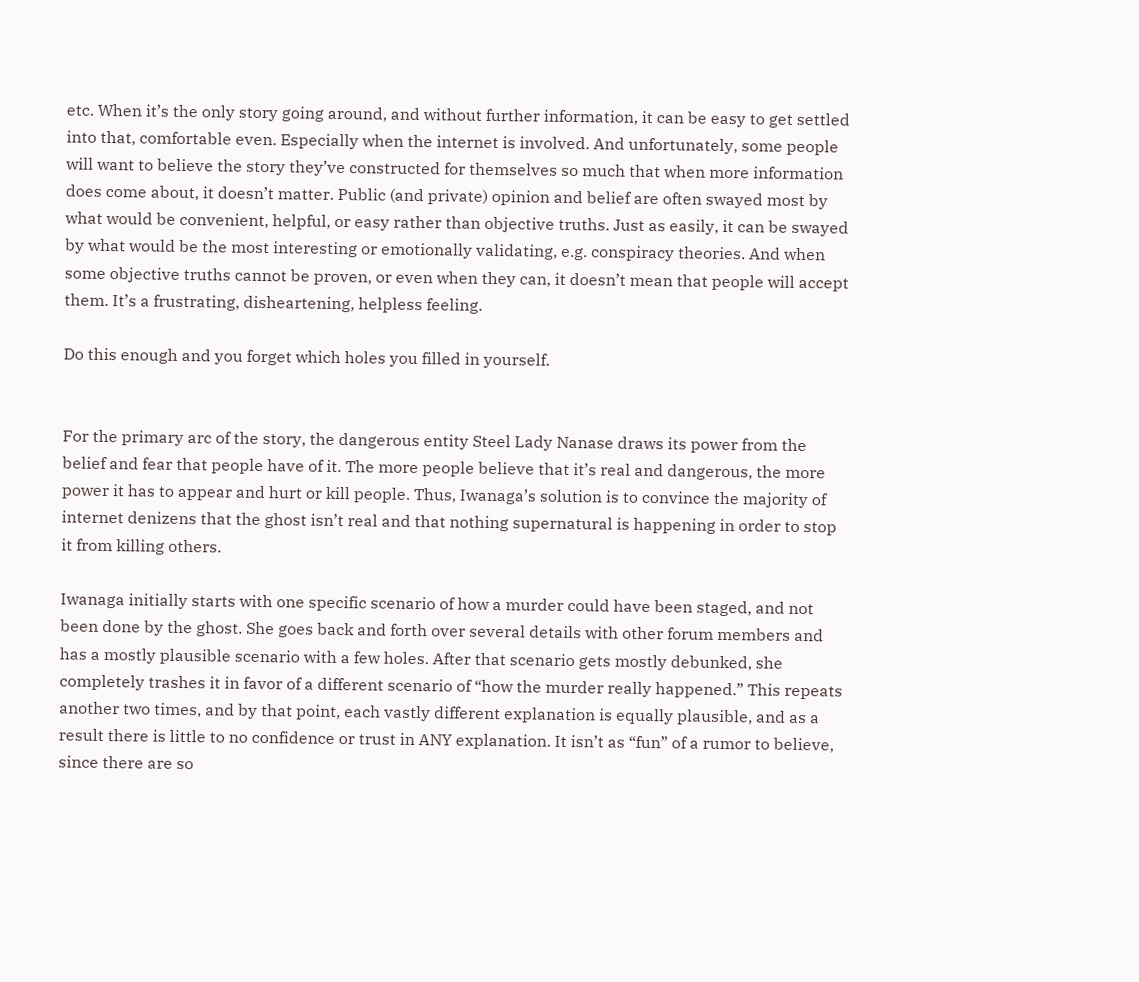etc. When it’s the only story going around, and without further information, it can be easy to get settled into that, comfortable even. Especially when the internet is involved. And unfortunately, some people will want to believe the story they’ve constructed for themselves so much that when more information does come about, it doesn’t matter. Public (and private) opinion and belief are often swayed most by what would be convenient, helpful, or easy rather than objective truths. Just as easily, it can be swayed by what would be the most interesting or emotionally validating, e.g. conspiracy theories. And when some objective truths cannot be proven, or even when they can, it doesn’t mean that people will accept them. It’s a frustrating, disheartening, helpless feeling.

Do this enough and you forget which holes you filled in yourself.


For the primary arc of the story, the dangerous entity Steel Lady Nanase draws its power from the belief and fear that people have of it. The more people believe that it’s real and dangerous, the more power it has to appear and hurt or kill people. Thus, Iwanaga’s solution is to convince the majority of internet denizens that the ghost isn’t real and that nothing supernatural is happening in order to stop it from killing others.

Iwanaga initially starts with one specific scenario of how a murder could have been staged, and not been done by the ghost. She goes back and forth over several details with other forum members and has a mostly plausible scenario with a few holes. After that scenario gets mostly debunked, she completely trashes it in favor of a different scenario of “how the murder really happened.” This repeats another two times, and by that point, each vastly different explanation is equally plausible, and as a result there is little to no confidence or trust in ANY explanation. It isn’t as “fun” of a rumor to believe, since there are so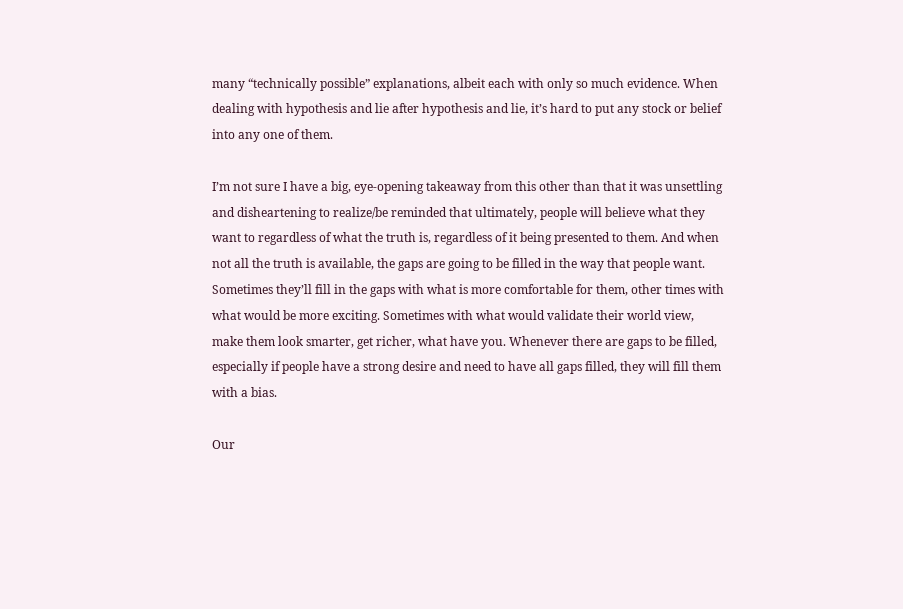many “technically possible” explanations, albeit each with only so much evidence. When dealing with hypothesis and lie after hypothesis and lie, it’s hard to put any stock or belief into any one of them.

I’m not sure I have a big, eye-opening takeaway from this other than that it was unsettling and disheartening to realize/be reminded that ultimately, people will believe what they want to regardless of what the truth is, regardless of it being presented to them. And when not all the truth is available, the gaps are going to be filled in the way that people want. Sometimes they’ll fill in the gaps with what is more comfortable for them, other times with what would be more exciting. Sometimes with what would validate their world view, make them look smarter, get richer, what have you. Whenever there are gaps to be filled, especially if people have a strong desire and need to have all gaps filled, they will fill them with a bias.

Our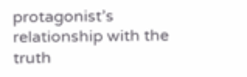protagonist’s relationship with the truth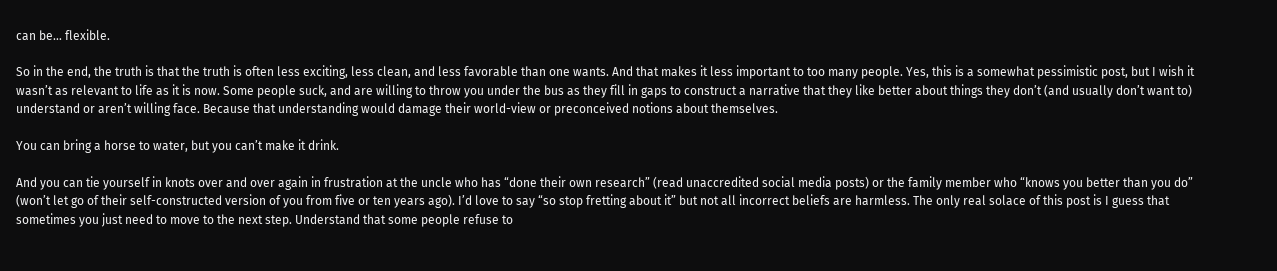can be… flexible.

So in the end, the truth is that the truth is often less exciting, less clean, and less favorable than one wants. And that makes it less important to too many people. Yes, this is a somewhat pessimistic post, but I wish it wasn’t as relevant to life as it is now. Some people suck, and are willing to throw you under the bus as they fill in gaps to construct a narrative that they like better about things they don’t (and usually don’t want to) understand or aren’t willing face. Because that understanding would damage their world-view or preconceived notions about themselves.

You can bring a horse to water, but you can’t make it drink.

And you can tie yourself in knots over and over again in frustration at the uncle who has “done their own research” (read unaccredited social media posts) or the family member who “knows you better than you do” (won’t let go of their self-constructed version of you from five or ten years ago). I’d love to say “so stop fretting about it” but not all incorrect beliefs are harmless. The only real solace of this post is I guess that sometimes you just need to move to the next step. Understand that some people refuse to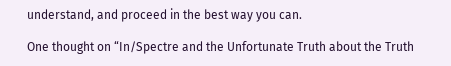understand, and proceed in the best way you can.

One thought on “In/Spectre and the Unfortunate Truth about the Truth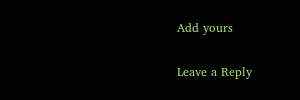Add yours

Leave a Reply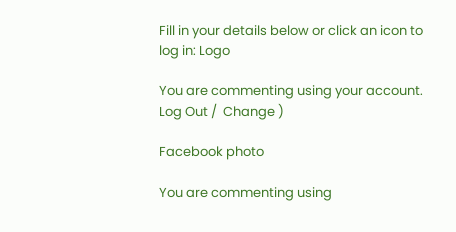Fill in your details below or click an icon to log in: Logo

You are commenting using your account. Log Out /  Change )

Facebook photo

You are commenting using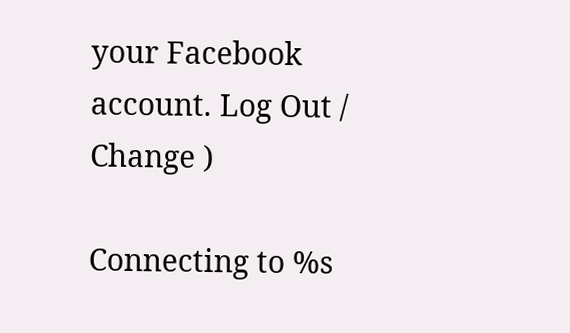your Facebook account. Log Out /  Change )

Connecting to %s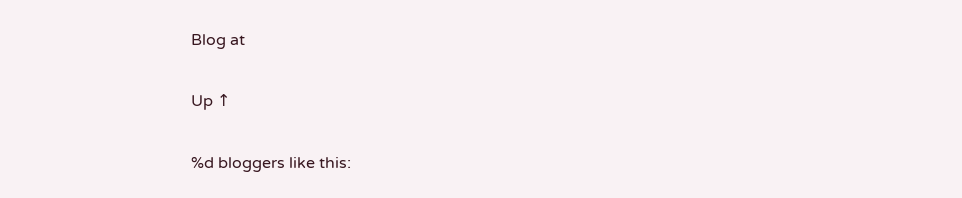Blog at

Up ↑

%d bloggers like this: